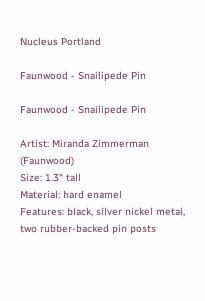Nucleus Portland

Faunwood - Snailipede Pin

Faunwood - Snailipede Pin

Artist: Miranda Zimmerman (Faunwood)
Size: 1.3" tall
Material: hard enamel
Features: black, silver nickel metal, two rubber-backed pin posts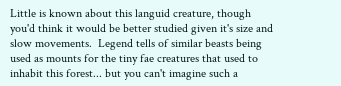Little is known about this languid creature, though you'd think it would be better studied given it's size and slow movements.  Legend tells of similar beasts being used as mounts for the tiny fae creatures that used to inhabit this forest... but you can't imagine such a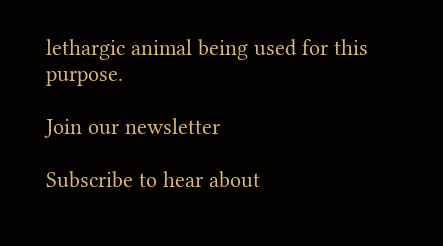lethargic animal being used for this purpose.

Join our newsletter

Subscribe to hear about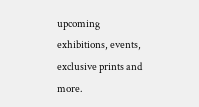upcoming exhibitions, events, exclusive prints and more.